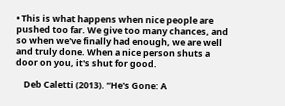• This is what happens when nice people are pushed too far. We give too many chances, and so when we've finally had enough, we are well and truly done. When a nice person shuts a door on you, it's shut for good.

    Deb Caletti (2013). “He's Gone: A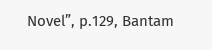Novel”, p.129, Bantam